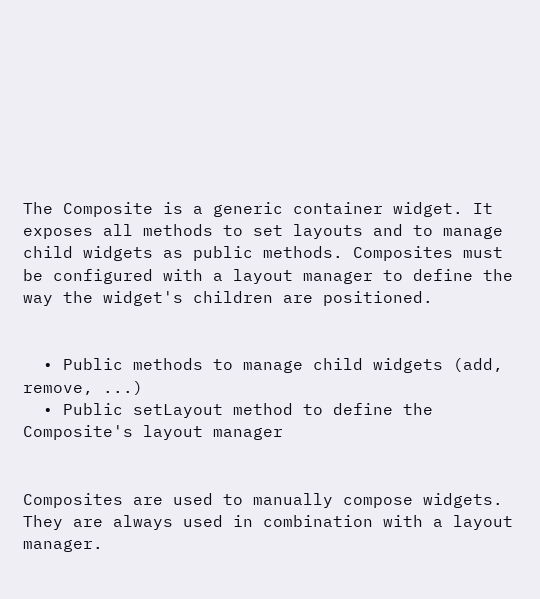The Composite is a generic container widget. It exposes all methods to set layouts and to manage child widgets as public methods. Composites must be configured with a layout manager to define the way the widget's children are positioned.


  • Public methods to manage child widgets (add, remove, ...)
  • Public setLayout method to define the Composite's layout manager


Composites are used to manually compose widgets. They are always used in combination with a layout manager.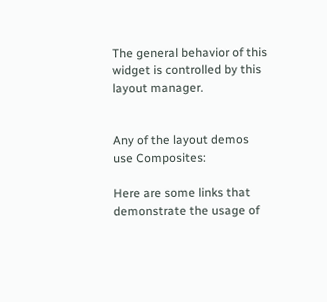The general behavior of this widget is controlled by this layout manager.


Any of the layout demos use Composites:

Here are some links that demonstrate the usage of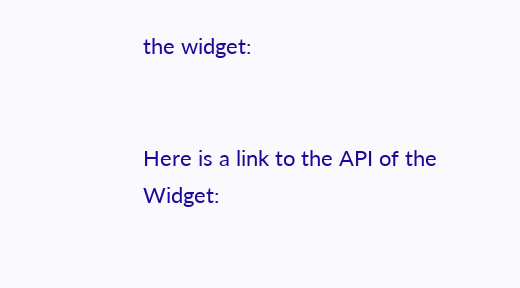the widget:


Here is a link to the API of the Widget: